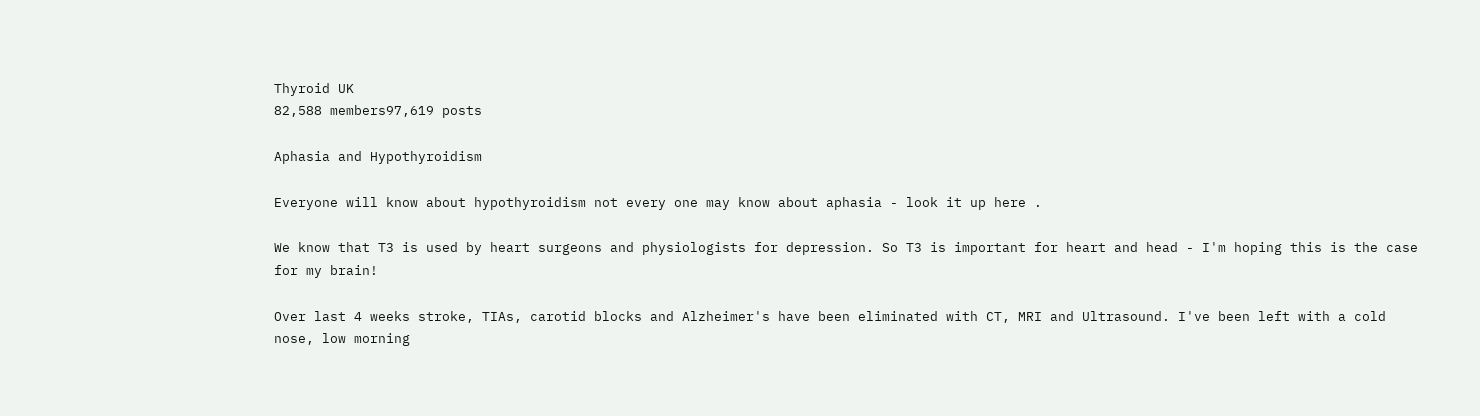Thyroid UK
82,588 members97,619 posts

Aphasia and Hypothyroidism

Everyone will know about hypothyroidism not every one may know about aphasia - look it up here .

We know that T3 is used by heart surgeons and physiologists for depression. So T3 is important for heart and head - I'm hoping this is the case for my brain!

Over last 4 weeks stroke, TIAs, carotid blocks and Alzheimer's have been eliminated with CT, MRI and Ultrasound. I've been left with a cold nose, low morning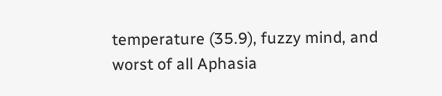temperature (35.9), fuzzy mind, and worst of all Aphasia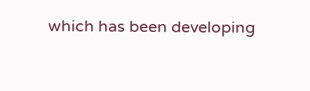which has been developing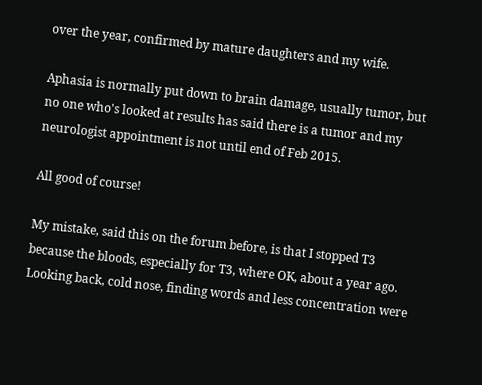over the year, confirmed by mature daughters and my wife.

Aphasia is normally put down to brain damage, usually tumor, but no one who's looked at results has said there is a tumor and my neurologist appointment is not until end of Feb 2015.

All good of course!

My mistake, said this on the forum before, is that I stopped T3 because the bloods, especially for T3, where OK, about a year ago. Looking back, cold nose, finding words and less concentration were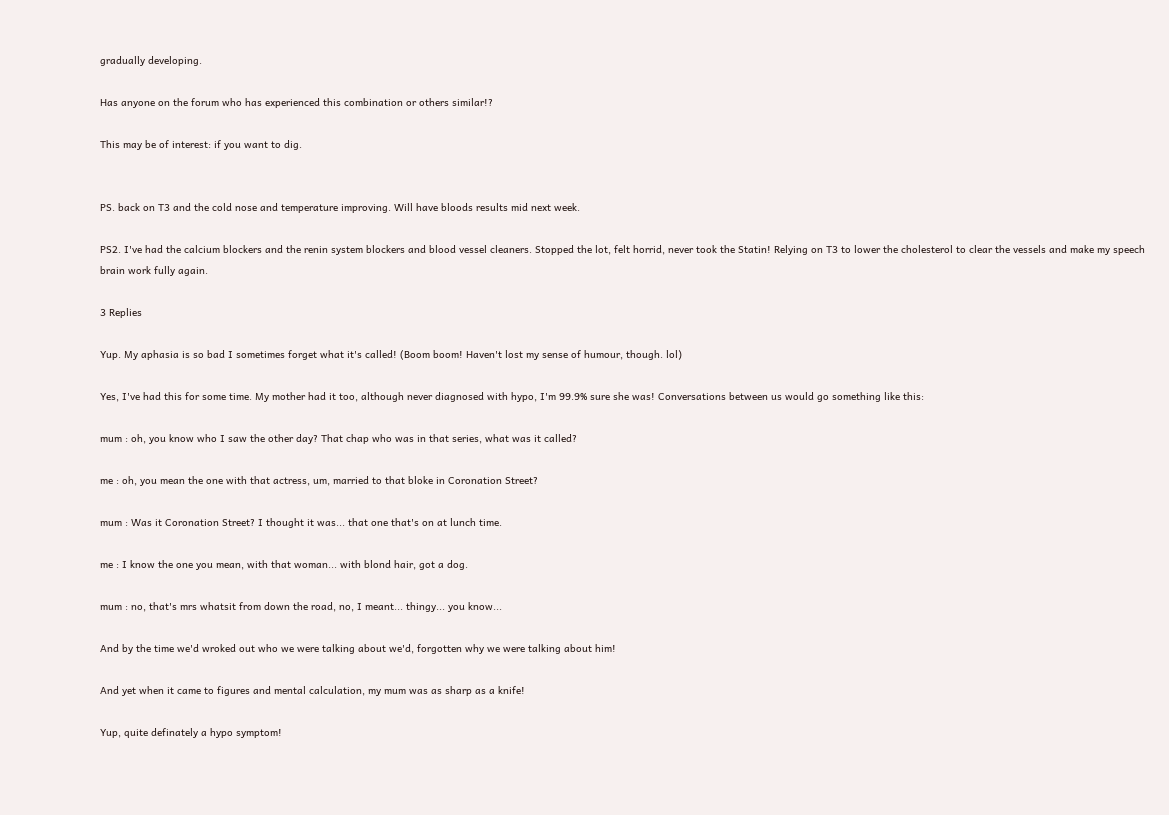gradually developing.

Has anyone on the forum who has experienced this combination or others similar!?

This may be of interest: if you want to dig.


PS. back on T3 and the cold nose and temperature improving. Will have bloods results mid next week.

PS2. I've had the calcium blockers and the renin system blockers and blood vessel cleaners. Stopped the lot, felt horrid, never took the Statin! Relying on T3 to lower the cholesterol to clear the vessels and make my speech brain work fully again.

3 Replies

Yup. My aphasia is so bad I sometimes forget what it's called! (Boom boom! Haven't lost my sense of humour, though. lol)

Yes, I've had this for some time. My mother had it too, although never diagnosed with hypo, I'm 99.9% sure she was! Conversations between us would go something like this:

mum : oh, you know who I saw the other day? That chap who was in that series, what was it called?

me : oh, you mean the one with that actress, um, married to that bloke in Coronation Street?

mum : Was it Coronation Street? I thought it was... that one that's on at lunch time.

me : I know the one you mean, with that woman... with blond hair, got a dog.

mum : no, that's mrs whatsit from down the road, no, I meant... thingy... you know...

And by the time we'd wroked out who we were talking about we'd, forgotten why we were talking about him!

And yet when it came to figures and mental calculation, my mum was as sharp as a knife!

Yup, quite definately a hypo symptom!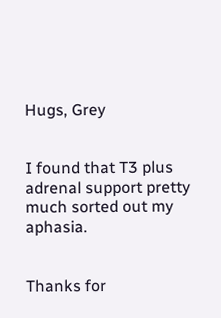Hugs, Grey


I found that T3 plus adrenal support pretty much sorted out my aphasia.


Thanks for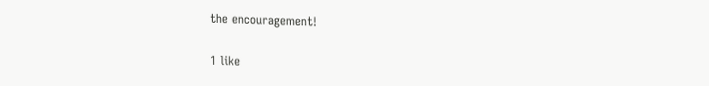the encouragement!

1 like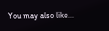You may also like...